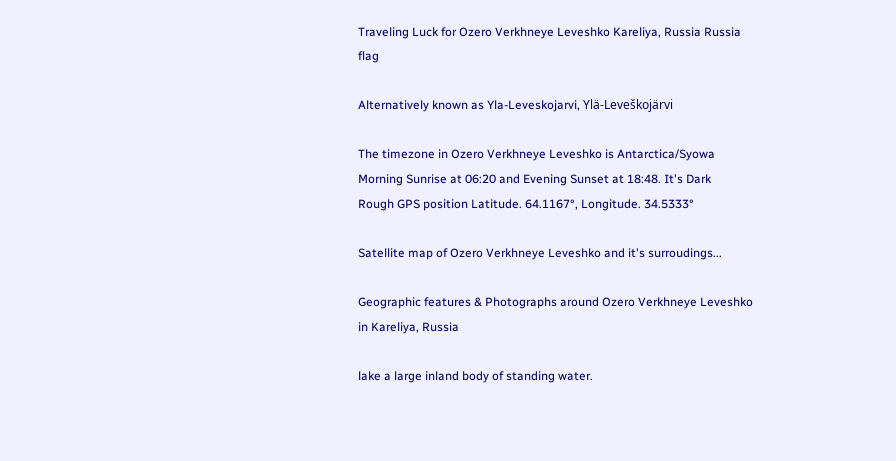Traveling Luck for Ozero Verkhneye Leveshko Kareliya, Russia Russia flag

Alternatively known as Yla-Leveskojarvi, Ylä-Leveškojärvi

The timezone in Ozero Verkhneye Leveshko is Antarctica/Syowa
Morning Sunrise at 06:20 and Evening Sunset at 18:48. It's Dark
Rough GPS position Latitude. 64.1167°, Longitude. 34.5333°

Satellite map of Ozero Verkhneye Leveshko and it's surroudings...

Geographic features & Photographs around Ozero Verkhneye Leveshko in Kareliya, Russia

lake a large inland body of standing water.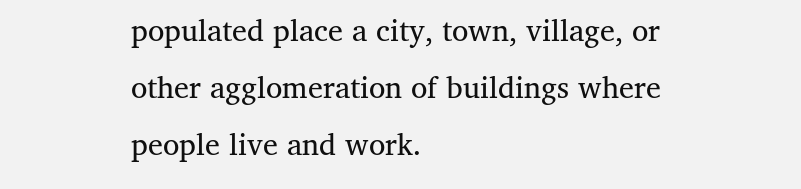populated place a city, town, village, or other agglomeration of buildings where people live and work.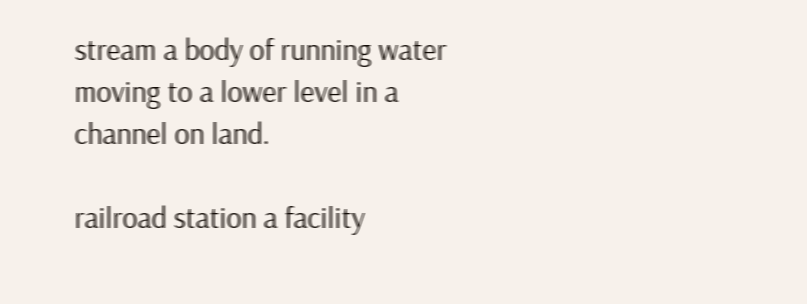stream a body of running water moving to a lower level in a channel on land.

railroad station a facility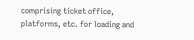comprising ticket office, platforms, etc. for loading and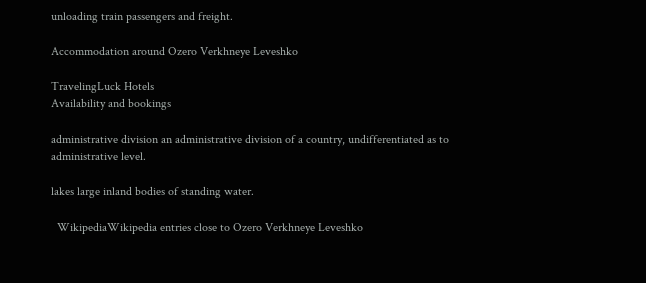unloading train passengers and freight.

Accommodation around Ozero Verkhneye Leveshko

TravelingLuck Hotels
Availability and bookings

administrative division an administrative division of a country, undifferentiated as to administrative level.

lakes large inland bodies of standing water.

  WikipediaWikipedia entries close to Ozero Verkhneye Leveshko